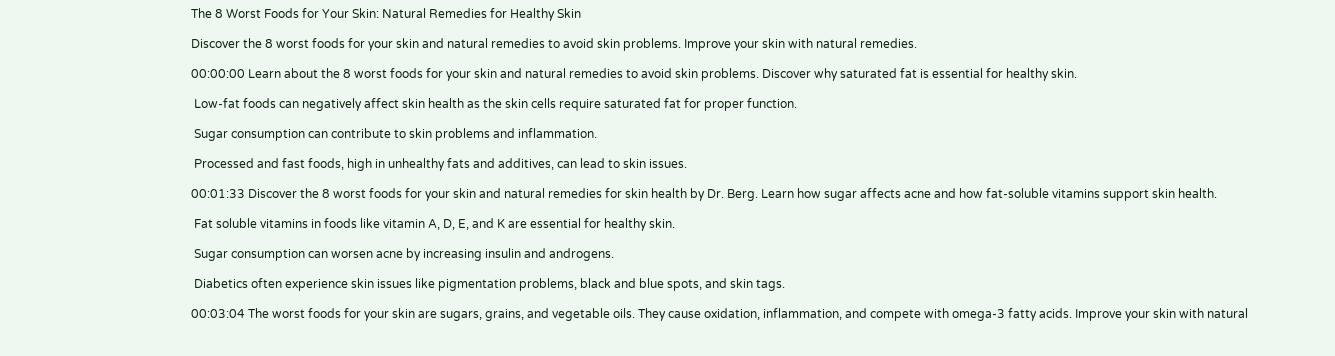The 8 Worst Foods for Your Skin: Natural Remedies for Healthy Skin

Discover the 8 worst foods for your skin and natural remedies to avoid skin problems. Improve your skin with natural remedies.

00:00:00 Learn about the 8 worst foods for your skin and natural remedies to avoid skin problems. Discover why saturated fat is essential for healthy skin.

 Low-fat foods can negatively affect skin health as the skin cells require saturated fat for proper function.

 Sugar consumption can contribute to skin problems and inflammation.

 Processed and fast foods, high in unhealthy fats and additives, can lead to skin issues.

00:01:33 Discover the 8 worst foods for your skin and natural remedies for skin health by Dr. Berg. Learn how sugar affects acne and how fat-soluble vitamins support skin health.

 Fat soluble vitamins in foods like vitamin A, D, E, and K are essential for healthy skin.

 Sugar consumption can worsen acne by increasing insulin and androgens.

 Diabetics often experience skin issues like pigmentation problems, black and blue spots, and skin tags.

00:03:04 The worst foods for your skin are sugars, grains, and vegetable oils. They cause oxidation, inflammation, and compete with omega-3 fatty acids. Improve your skin with natural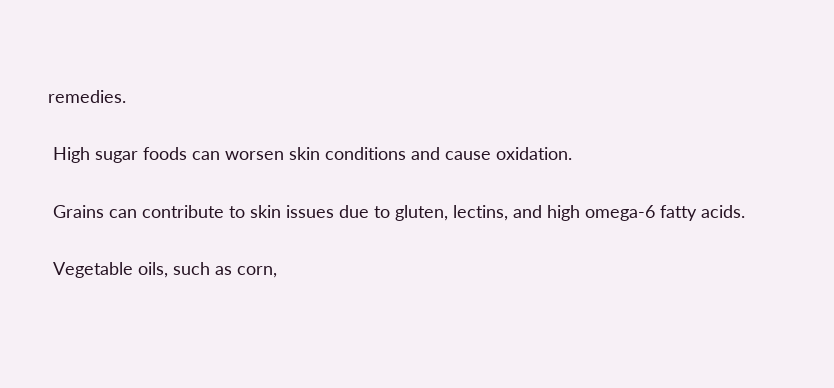remedies.

 High sugar foods can worsen skin conditions and cause oxidation.

 Grains can contribute to skin issues due to gluten, lectins, and high omega-6 fatty acids.

 Vegetable oils, such as corn,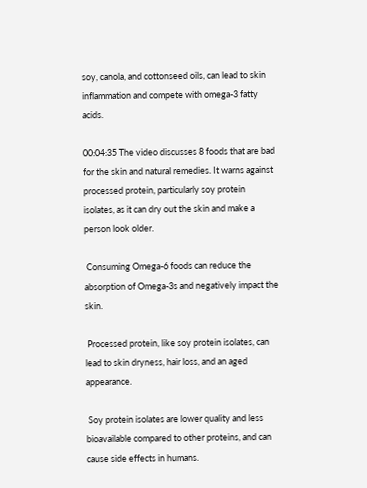soy, canola, and cottonseed oils, can lead to skin inflammation and compete with omega-3 fatty acids.

00:04:35 The video discusses 8 foods that are bad for the skin and natural remedies. It warns against processed protein, particularly soy protein isolates, as it can dry out the skin and make a person look older.

 Consuming Omega-6 foods can reduce the absorption of Omega-3s and negatively impact the skin.

 Processed protein, like soy protein isolates, can lead to skin dryness, hair loss, and an aged appearance.

 Soy protein isolates are lower quality and less bioavailable compared to other proteins, and can cause side effects in humans.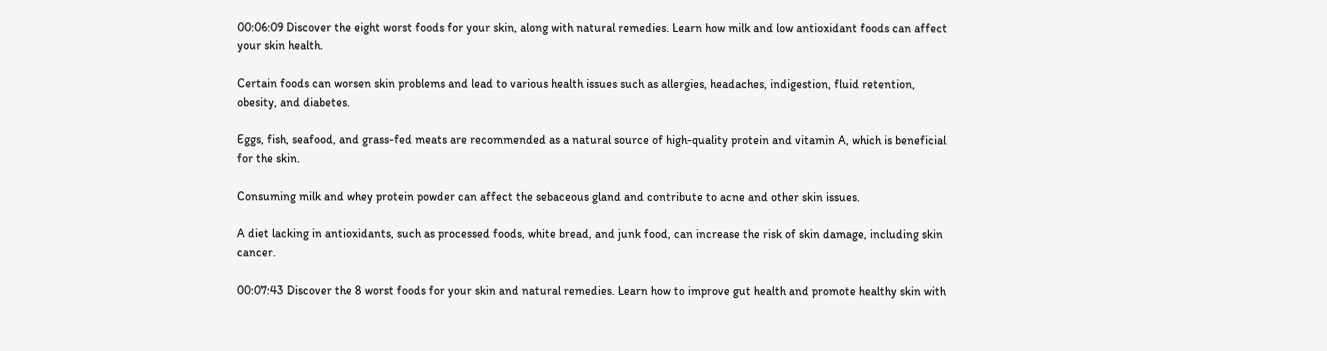00:06:09 Discover the eight worst foods for your skin, along with natural remedies. Learn how milk and low antioxidant foods can affect your skin health.

Certain foods can worsen skin problems and lead to various health issues such as allergies, headaches, indigestion, fluid retention, obesity, and diabetes.

Eggs, fish, seafood, and grass-fed meats are recommended as a natural source of high-quality protein and vitamin A, which is beneficial for the skin.

Consuming milk and whey protein powder can affect the sebaceous gland and contribute to acne and other skin issues.

A diet lacking in antioxidants, such as processed foods, white bread, and junk food, can increase the risk of skin damage, including skin cancer.

00:07:43 Discover the 8 worst foods for your skin and natural remedies. Learn how to improve gut health and promote healthy skin with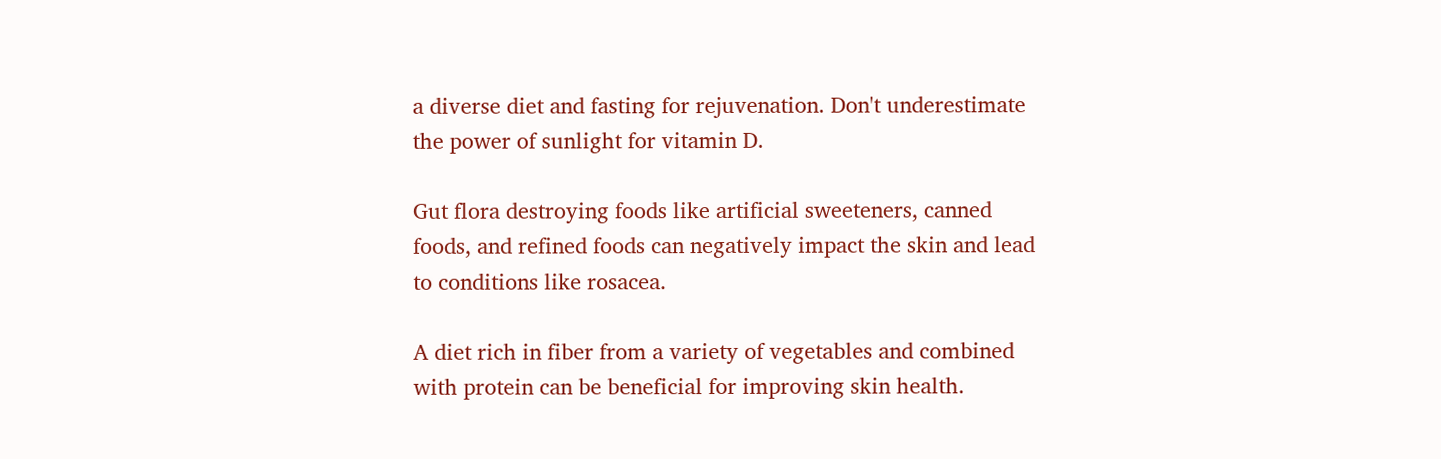a diverse diet and fasting for rejuvenation. Don't underestimate the power of sunlight for vitamin D.

Gut flora destroying foods like artificial sweeteners, canned foods, and refined foods can negatively impact the skin and lead to conditions like rosacea.

A diet rich in fiber from a variety of vegetables and combined with protein can be beneficial for improving skin health.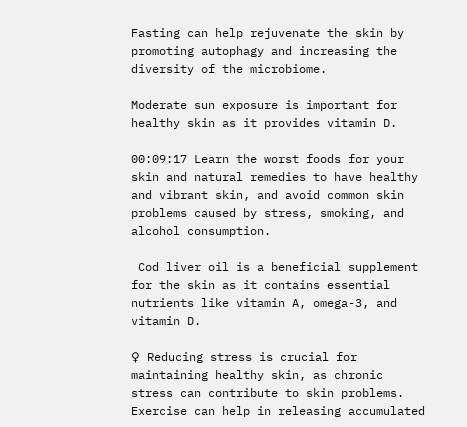Fasting can help rejuvenate the skin by promoting autophagy and increasing the diversity of the microbiome.

Moderate sun exposure is important for healthy skin as it provides vitamin D.

00:09:17 Learn the worst foods for your skin and natural remedies to have healthy and vibrant skin, and avoid common skin problems caused by stress, smoking, and alcohol consumption.

 Cod liver oil is a beneficial supplement for the skin as it contains essential nutrients like vitamin A, omega-3, and vitamin D.

♀ Reducing stress is crucial for maintaining healthy skin, as chronic stress can contribute to skin problems. Exercise can help in releasing accumulated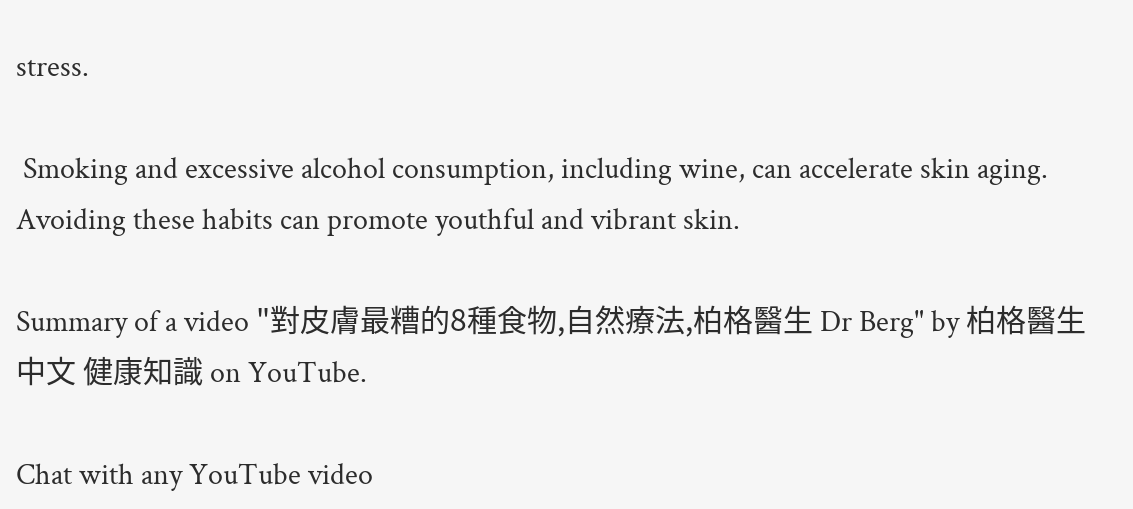stress.

 Smoking and excessive alcohol consumption, including wine, can accelerate skin aging. Avoiding these habits can promote youthful and vibrant skin.

Summary of a video "對皮膚最糟的8種食物,自然療法,柏格醫生 Dr Berg" by 柏格醫生中文 健康知識 on YouTube.

Chat with any YouTube video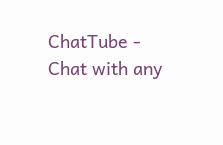ChatTube - Chat with any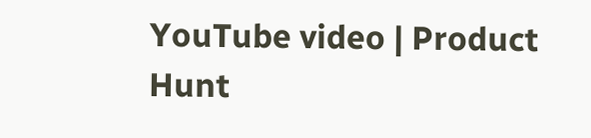YouTube video | Product Hunt